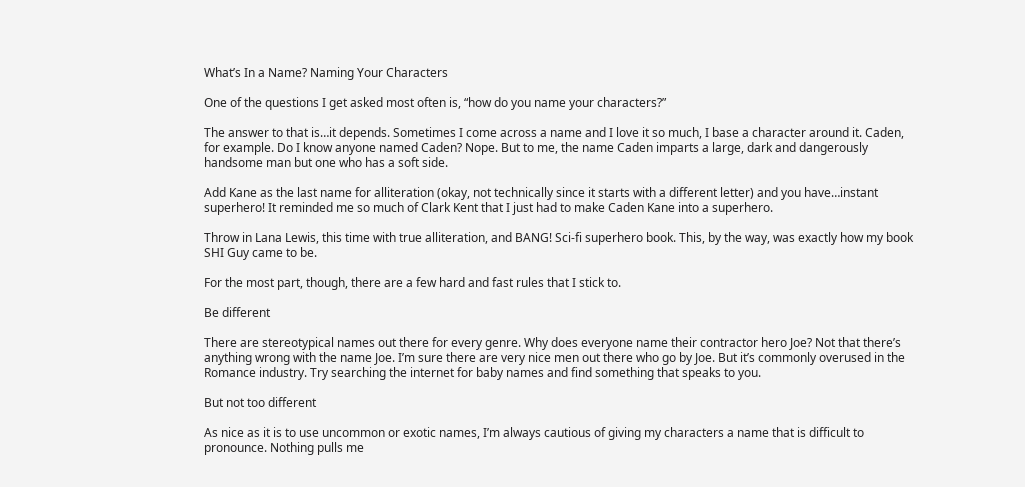What’s In a Name? Naming Your Characters

One of the questions I get asked most often is, “how do you name your characters?”

The answer to that is…it depends. Sometimes I come across a name and I love it so much, I base a character around it. Caden, for example. Do I know anyone named Caden? Nope. But to me, the name Caden imparts a large, dark and dangerously handsome man but one who has a soft side.

Add Kane as the last name for alliteration (okay, not technically since it starts with a different letter) and you have…instant superhero! It reminded me so much of Clark Kent that I just had to make Caden Kane into a superhero.

Throw in Lana Lewis, this time with true alliteration, and BANG! Sci-fi superhero book. This, by the way, was exactly how my book SHI Guy came to be.

For the most part, though, there are a few hard and fast rules that I stick to.

Be different

There are stereotypical names out there for every genre. Why does everyone name their contractor hero Joe? Not that there’s anything wrong with the name Joe. I’m sure there are very nice men out there who go by Joe. But it’s commonly overused in the Romance industry. Try searching the internet for baby names and find something that speaks to you.

But not too different

As nice as it is to use uncommon or exotic names, I’m always cautious of giving my characters a name that is difficult to pronounce. Nothing pulls me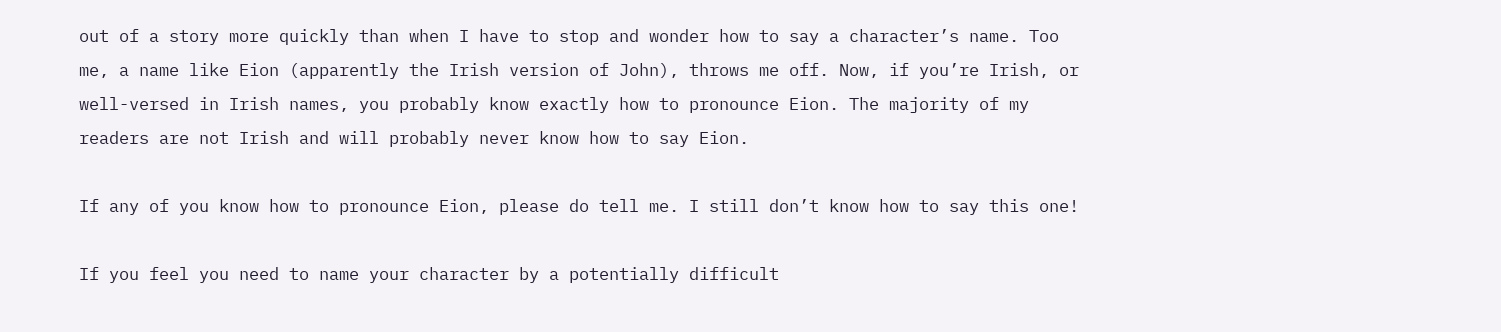out of a story more quickly than when I have to stop and wonder how to say a character’s name. Too me, a name like Eion (apparently the Irish version of John), throws me off. Now, if you’re Irish, or well-versed in Irish names, you probably know exactly how to pronounce Eion. The majority of my readers are not Irish and will probably never know how to say Eion.

If any of you know how to pronounce Eion, please do tell me. I still don’t know how to say this one!

If you feel you need to name your character by a potentially difficult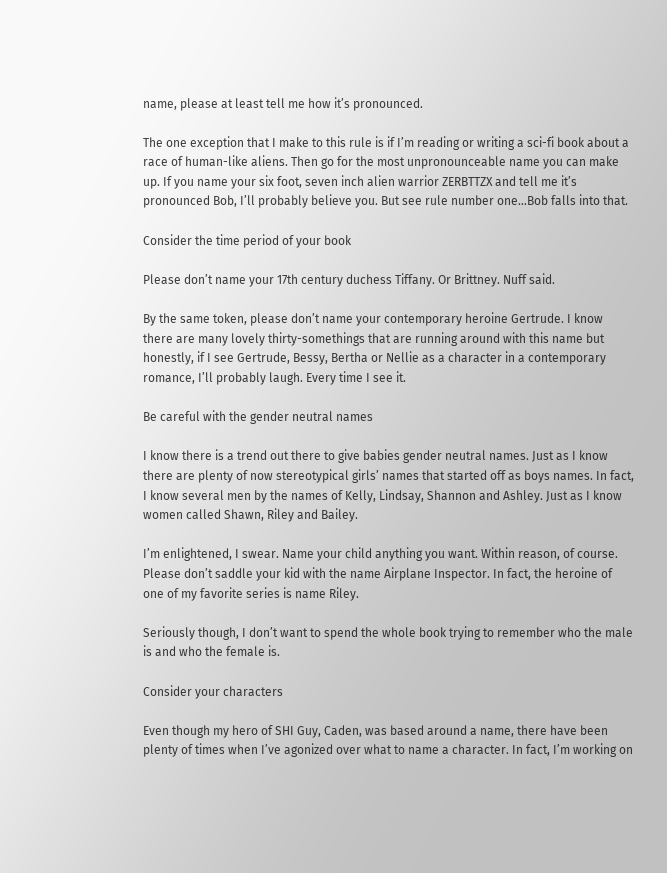name, please at least tell me how it’s pronounced.

The one exception that I make to this rule is if I’m reading or writing a sci-fi book about a race of human-like aliens. Then go for the most unpronounceable name you can make up. If you name your six foot, seven inch alien warrior ZERBTTZX and tell me it’s pronounced Bob, I’ll probably believe you. But see rule number one…Bob falls into that.

Consider the time period of your book

Please don’t name your 17th century duchess Tiffany. Or Brittney. Nuff said.

By the same token, please don’t name your contemporary heroine Gertrude. I know there are many lovely thirty-somethings that are running around with this name but honestly, if I see Gertrude, Bessy, Bertha or Nellie as a character in a contemporary romance, I’ll probably laugh. Every time I see it.

Be careful with the gender neutral names

I know there is a trend out there to give babies gender neutral names. Just as I know there are plenty of now stereotypical girls’ names that started off as boys names. In fact, I know several men by the names of Kelly, Lindsay, Shannon and Ashley. Just as I know women called Shawn, Riley and Bailey.

I’m enlightened, I swear. Name your child anything you want. Within reason, of course. Please don’t saddle your kid with the name Airplane Inspector. In fact, the heroine of one of my favorite series is name Riley.

Seriously though, I don’t want to spend the whole book trying to remember who the male is and who the female is.

Consider your characters

Even though my hero of SHI Guy, Caden, was based around a name, there have been plenty of times when I’ve agonized over what to name a character. In fact, I’m working on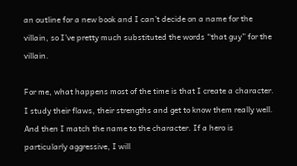an outline for a new book and I can’t decide on a name for the villain, so I’ve pretty much substituted the words “that guy” for the villain.

For me, what happens most of the time is that I create a character. I study their flaws, their strengths and get to know them really well. And then I match the name to the character. If a hero is particularly aggressive, I will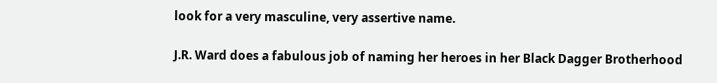look for a very masculine, very assertive name.

J.R. Ward does a fabulous job of naming her heroes in her Black Dagger Brotherhood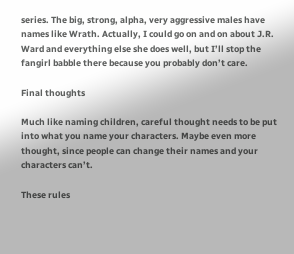series. The big, strong, alpha, very aggressive males have names like Wrath. Actually, I could go on and on about J.R. Ward and everything else she does well, but I’ll stop the fangirl babble there because you probably don’t care.

Final thoughts

Much like naming children, careful thought needs to be put into what you name your characters. Maybe even more thought, since people can change their names and your characters can’t.

These rules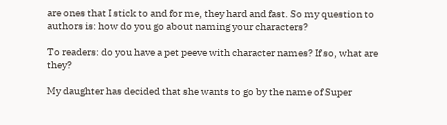are ones that I stick to and for me, they hard and fast. So my question to authors is: how do you go about naming your characters?

To readers: do you have a pet peeve with character names? If so, what are they?

My daughter has decided that she wants to go by the name of Super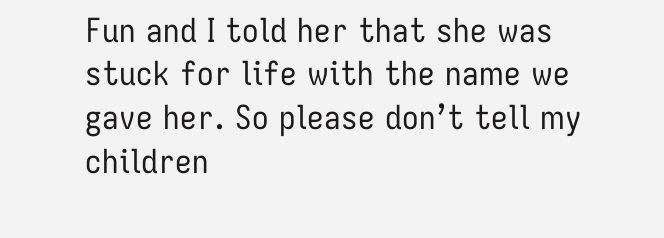Fun and I told her that she was stuck for life with the name we gave her. So please don’t tell my children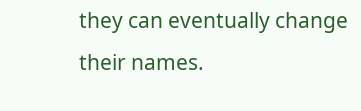they can eventually change their names.